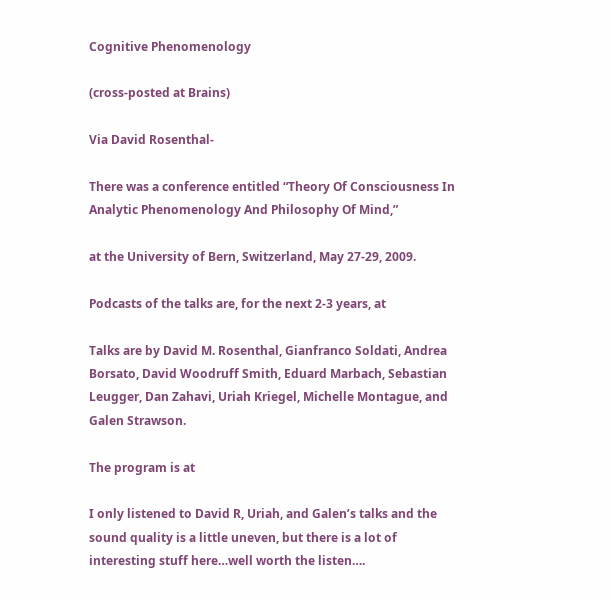Cognitive Phenomenology

(cross-posted at Brains)

Via David Rosenthal-

There was a conference entitled “Theory Of Consciousness In Analytic Phenomenology And Philosophy Of Mind,”

at the University of Bern, Switzerland, May 27-29, 2009.

Podcasts of the talks are, for the next 2-3 years, at

Talks are by David M. Rosenthal, Gianfranco Soldati, Andrea Borsato, David Woodruff Smith, Eduard Marbach, Sebastian Leugger, Dan Zahavi, Uriah Kriegel, Michelle Montague, and Galen Strawson.

The program is at

I only listened to David R, Uriah, and Galen’s talks and the sound quality is a little uneven, but there is a lot of interesting stuff here…well worth the listen….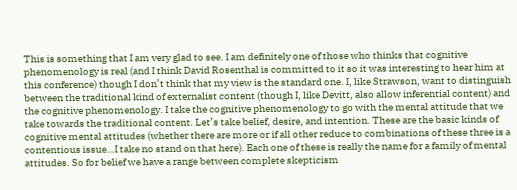This is something that I am very glad to see. I am definitely one of those who thinks that cognitive phenomenology is real (and I think David Rosenthal is committed to it so it was interesting to hear him at this conference) though I don’t think that my view is the standard one. I, like Strawson, want to distinguish between the traditional kind of externalist content (though I, like Devitt, also allow inferential content) and the cognitive phenomenology. I take the cognitive phenomenology to go with the mental attitude that we take towards the traditional content. Let’s take belief, desire, and intention. These are the basic kinds of cognitive mental attitudes (whether there are more or if all other reduce to combinations of these three is a contentious issue…I take no stand on that here). Each one of these is really the name for a family of mental attitudes. So for belief we have a range between complete skepticism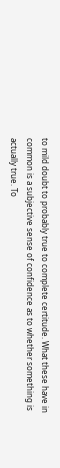to mild doubt to probably true to complete certitude. What these have in common is a subjective sense of confidence as to whether something is actually true. To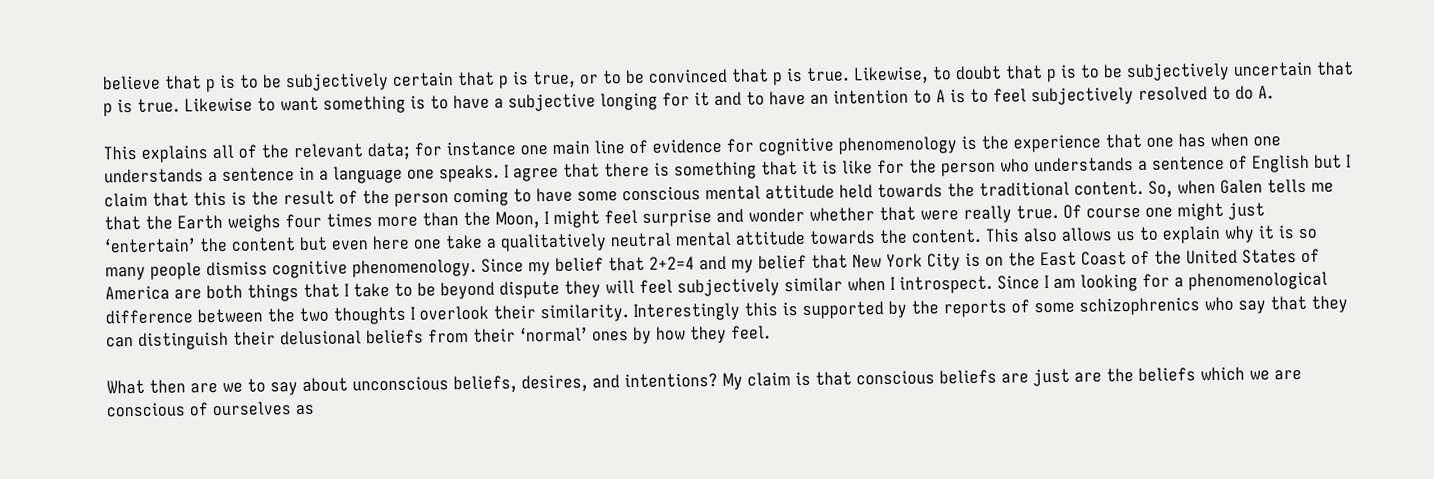believe that p is to be subjectively certain that p is true, or to be convinced that p is true. Likewise, to doubt that p is to be subjectively uncertain that p is true. Likewise to want something is to have a subjective longing for it and to have an intention to A is to feel subjectively resolved to do A.

This explains all of the relevant data; for instance one main line of evidence for cognitive phenomenology is the experience that one has when one understands a sentence in a language one speaks. I agree that there is something that it is like for the person who understands a sentence of English but I claim that this is the result of the person coming to have some conscious mental attitude held towards the traditional content. So, when Galen tells me that the Earth weighs four times more than the Moon, I might feel surprise and wonder whether that were really true. Of course one might just ‘entertain’ the content but even here one take a qualitatively neutral mental attitude towards the content. This also allows us to explain why it is so many people dismiss cognitive phenomenology. Since my belief that 2+2=4 and my belief that New York City is on the East Coast of the United States of America are both things that I take to be beyond dispute they will feel subjectively similar when I introspect. Since I am looking for a phenomenological difference between the two thoughts I overlook their similarity. Interestingly this is supported by the reports of some schizophrenics who say that they can distinguish their delusional beliefs from their ‘normal’ ones by how they feel.

What then are we to say about unconscious beliefs, desires, and intentions? My claim is that conscious beliefs are just are the beliefs which we are conscious of ourselves as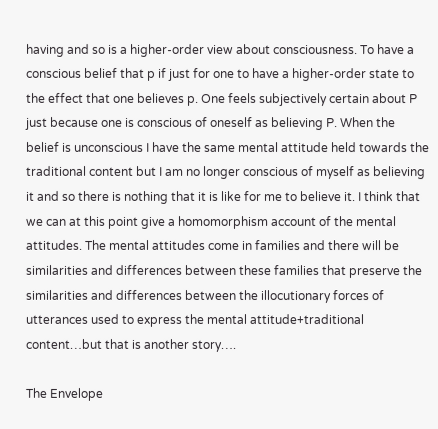having and so is a higher-order view about consciousness. To have a conscious belief that p if just for one to have a higher-order state to the effect that one believes p. One feels subjectively certain about P just because one is conscious of oneself as believing P. When the belief is unconscious I have the same mental attitude held towards the traditional content but I am no longer conscious of myself as believing it and so there is nothing that it is like for me to believe it. I think that we can at this point give a homomorphism account of the mental attitudes. The mental attitudes come in families and there will be similarities and differences between these families that preserve the similarities and differences between the illocutionary forces of utterances used to express the mental attitude+traditional content…but that is another story….

The Envelope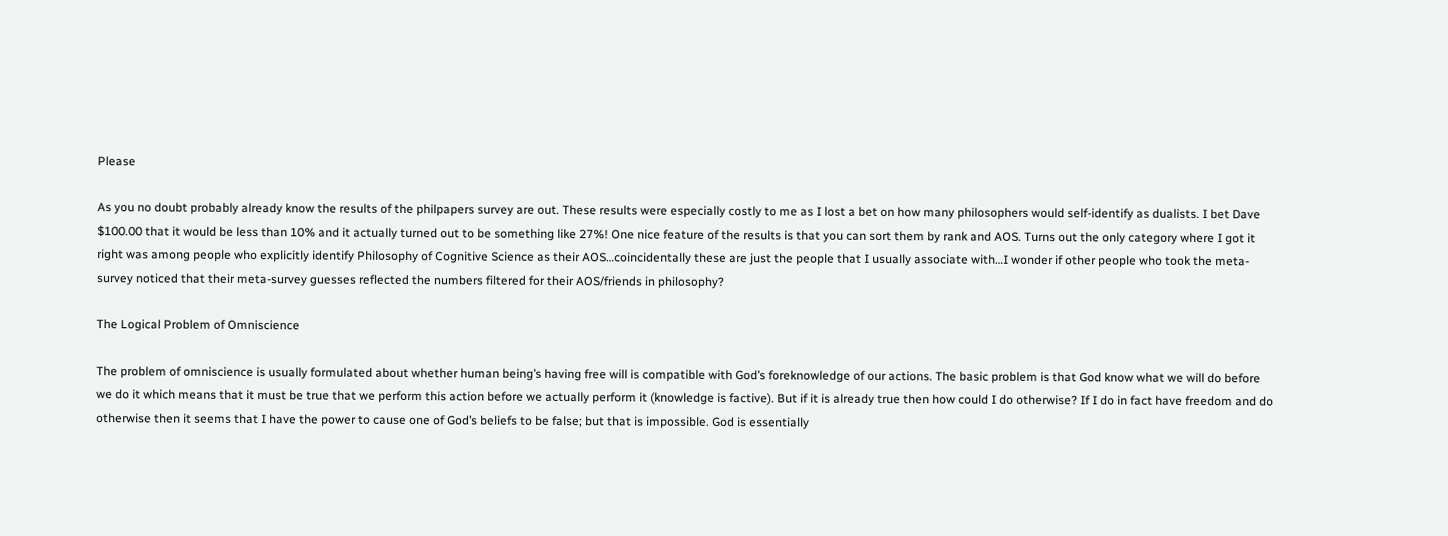Please

As you no doubt probably already know the results of the philpapers survey are out. These results were especially costly to me as I lost a bet on how many philosophers would self-identify as dualists. I bet Dave $100.00 that it would be less than 10% and it actually turned out to be something like 27%! One nice feature of the results is that you can sort them by rank and AOS. Turns out the only category where I got it right was among people who explicitly identify Philosophy of Cognitive Science as their AOS…coincidentally these are just the people that I usually associate with…I wonder if other people who took the meta-survey noticed that their meta-survey guesses reflected the numbers filtered for their AOS/friends in philosophy?

The Logical Problem of Omniscience

The problem of omniscience is usually formulated about whether human being’s having free will is compatible with God’s foreknowledge of our actions. The basic problem is that God know what we will do before we do it which means that it must be true that we perform this action before we actually perform it (knowledge is factive). But if it is already true then how could I do otherwise? If I do in fact have freedom and do otherwise then it seems that I have the power to cause one of God’s beliefs to be false; but that is impossible. God is essentially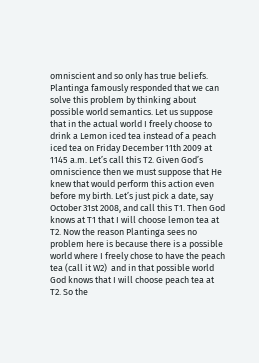omniscient and so only has true beliefs. Plantinga famously responded that we can solve this problem by thinking about possible world semantics. Let us suppose that in the actual world I freely choose to drink a Lemon iced tea instead of a peach iced tea on Friday December 11th 2009 at 1145 a.m. Let’s call this T2. Given God’s omniscience then we must suppose that He knew that would perform this action even before my birth. Let’s just pick a date, say October 31st 2008, and call this T1. Then God knows at T1 that I will choose lemon tea at T2. Now the reason Plantinga sees no problem here is because there is a possible world where I freely chose to have the peach tea (call it W2)  and in that possible world God knows that I will choose peach tea at T2. So the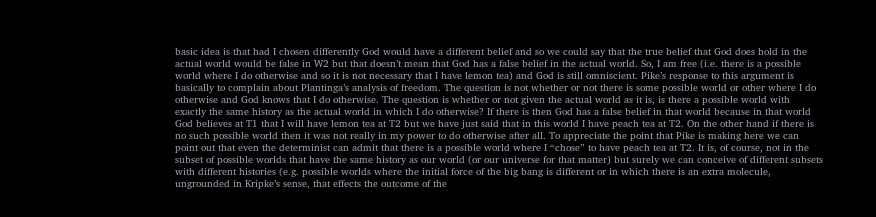basic idea is that had I chosen differently God would have a different belief and so we could say that the true belief that God does hold in the actual world would be false in W2 but that doesn’t mean that God has a false belief in the actual world. So, I am free (i.e. there is a possible world where I do otherwise and so it is not necessary that I have lemon tea) and God is still omniscient. Pike’s response to this argument is basically to complain about Plantinga’s analysis of freedom. The question is not whether or not there is some possible world or other where I do otherwise and God knows that I do otherwise. The question is whether or not given the actual world as it is, is there a possible world with exactly the same history as the actual world in which I do otherwise? If there is then God has a false belief in that world because in that world God believes at T1 that I will have lemon tea at T2 but we have just said that in this world I have peach tea at T2. On the other hand if there is no such possible world then it was not really in my power to do otherwise after all. To appreciate the point that Pike is making here we can point out that even the determinist can admit that there is a possible world where I “chose” to have peach tea at T2. It is, of course, not in the subset of possible worlds that have the same history as our world (or our universe for that matter) but surely we can conceive of different subsets with different histories (e.g. possible worlds where the initial force of the big bang is different or in which there is an extra molecule, ungrounded in Kripke’s sense, that effects the outcome of the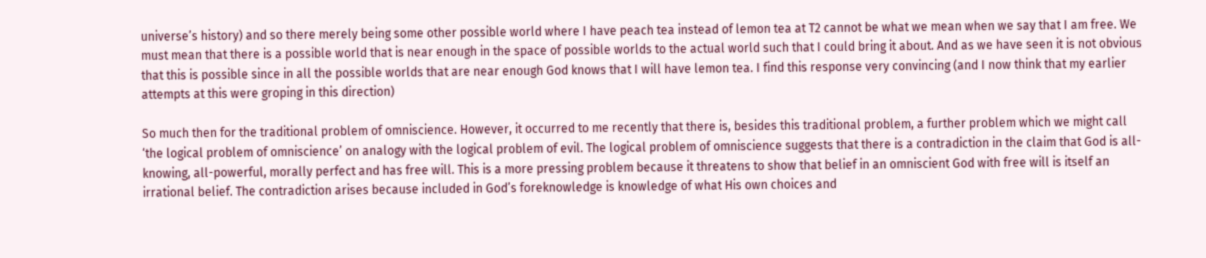universe’s history) and so there merely being some other possible world where I have peach tea instead of lemon tea at T2 cannot be what we mean when we say that I am free. We must mean that there is a possible world that is near enough in the space of possible worlds to the actual world such that I could bring it about. And as we have seen it is not obvious that this is possible since in all the possible worlds that are near enough God knows that I will have lemon tea. I find this response very convincing (and I now think that my earlier attempts at this were groping in this direction)

So much then for the traditional problem of omniscience. However, it occurred to me recently that there is, besides this traditional problem, a further problem which we might call ‘the logical problem of omniscience’ on analogy with the logical problem of evil. The logical problem of omniscience suggests that there is a contradiction in the claim that God is all-knowing, all-powerful, morally perfect and has free will. This is a more pressing problem because it threatens to show that belief in an omniscient God with free will is itself an irrational belief. The contradiction arises because included in God’s foreknowledge is knowledge of what His own choices and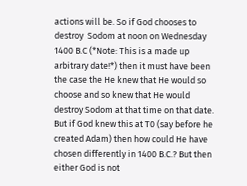actions will be. So if God chooses to destroy  Sodom at noon on Wednesday 1400 B.C (*Note: This is a made up arbitrary date!*) then it must have been the case the He knew that He would so choose and so knew that He would destroy Sodom at that time on that date. But if God knew this at T0 (say before he created Adam) then how could He have chosen differently in 1400 B.C.? But then either God is not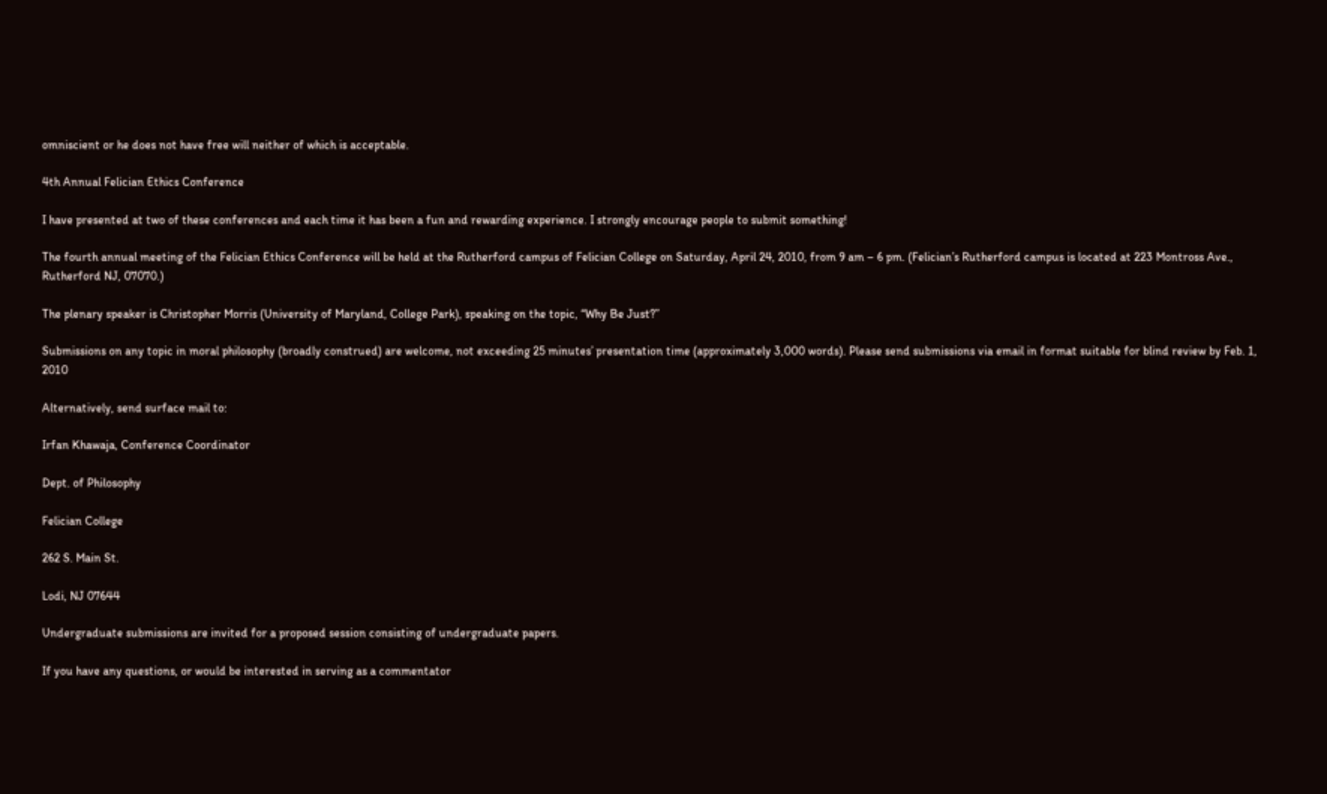omniscient or he does not have free will neither of which is acceptable.

4th Annual Felician Ethics Conference

I have presented at two of these conferences and each time it has been a fun and rewarding experience. I strongly encourage people to submit something!

The fourth annual meeting of the Felician Ethics Conference will be held at the Rutherford campus of Felician College on Saturday, April 24, 2010, from 9 am – 6 pm. (Felician’s Rutherford campus is located at 223 Montross Ave., Rutherford NJ, 07070.)

The plenary speaker is Christopher Morris (University of Maryland, College Park), speaking on the topic, “Why Be Just?”

Submissions on any topic in moral philosophy (broadly construed) are welcome, not exceeding 25 minutes’ presentation time (approximately 3,000 words). Please send submissions via email in format suitable for blind review by Feb. 1, 2010

Alternatively, send surface mail to:

Irfan Khawaja, Conference Coordinator

Dept. of Philosophy

Felician College

262 S. Main St.

Lodi, NJ 07644

Undergraduate submissions are invited for a proposed session consisting of undergraduate papers.

If you have any questions, or would be interested in serving as a commentator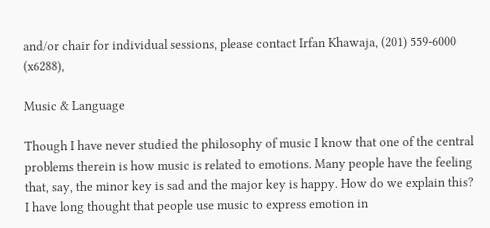and/or chair for individual sessions, please contact Irfan Khawaja, (201) 559-6000 (x6288),

Music & Language

Though I have never studied the philosophy of music I know that one of the central problems therein is how music is related to emotions. Many people have the feeling that, say, the minor key is sad and the major key is happy. How do we explain this? I have long thought that people use music to express emotion in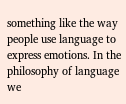something like the way people use language to express emotions. In the philosophy of language we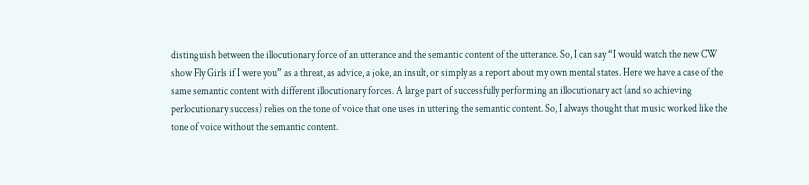distinguish between the illocutionary force of an utterance and the semantic content of the utterance. So, I can say “I would watch the new CW show Fly Girls if I were you” as a threat, as advice, a joke, an insult, or simply as a report about my own mental states. Here we have a case of the same semantic content with different illocutionary forces. A large part of successfully performing an illocutionary act (and so achieving perlocutionary success) relies on the tone of voice that one uses in uttering the semantic content. So, I always thought that music worked like the tone of voice without the semantic content.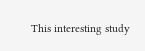This interesting study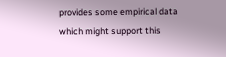provides some empirical data which might support this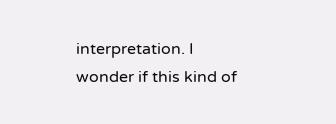interpretation. I wonder if this kind of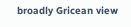broadly Gricean view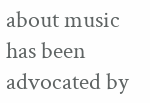about music has been advocated by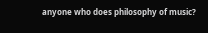anyone who does philosophy of music?